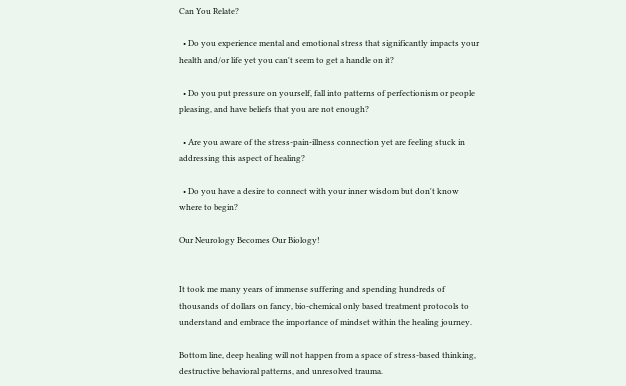Can You Relate?

  • Do you experience mental and emotional stress that significantly impacts your health and/or life yet you can't seem to get a handle on it?

  • Do you put pressure on yourself, fall into patterns of perfectionism or people pleasing, and have beliefs that you are not enough?

  • Are you aware of the stress-pain-illness connection yet are feeling stuck in addressing this aspect of healing?

  • Do you have a desire to connect with your inner wisdom but don't know where to begin?

Our Neurology Becomes Our Biology!


It took me many years of immense suffering and spending hundreds of thousands of dollars on fancy, bio-chemical only based treatment protocols to understand and embrace the importance of mindset within the healing journey.

Bottom line, deep healing will not happen from a space of stress-based thinking, destructive behavioral patterns, and unresolved trauma.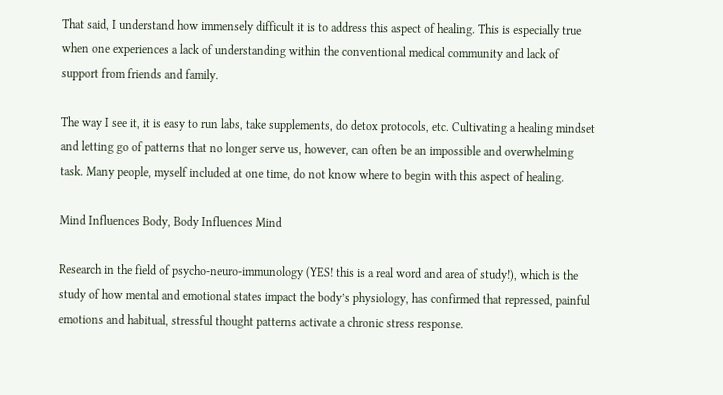That said, I understand how immensely difficult it is to address this aspect of healing. This is especially true when one experiences a lack of understanding within the conventional medical community and lack of support from friends and family.

The way I see it, it is easy to run labs, take supplements, do detox protocols, etc. Cultivating a healing mindset and letting go of patterns that no longer serve us, however, can often be an impossible and overwhelming task. Many people, myself included at one time, do not know where to begin with this aspect of healing.

Mind Influences Body, Body Influences Mind

Research in the field of psycho-neuro-immunology (YES! this is a real word and area of study!), which is the study of how mental and emotional states impact the body’s physiology, has confirmed that repressed, painful emotions and habitual, stressful thought patterns activate a chronic stress response.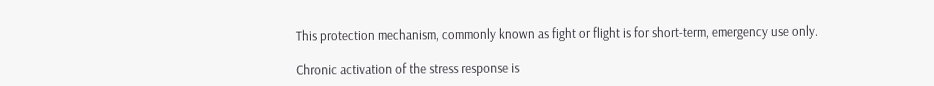This protection mechanism, commonly known as fight or flight is for short-term, emergency use only.

Chronic activation of the stress response is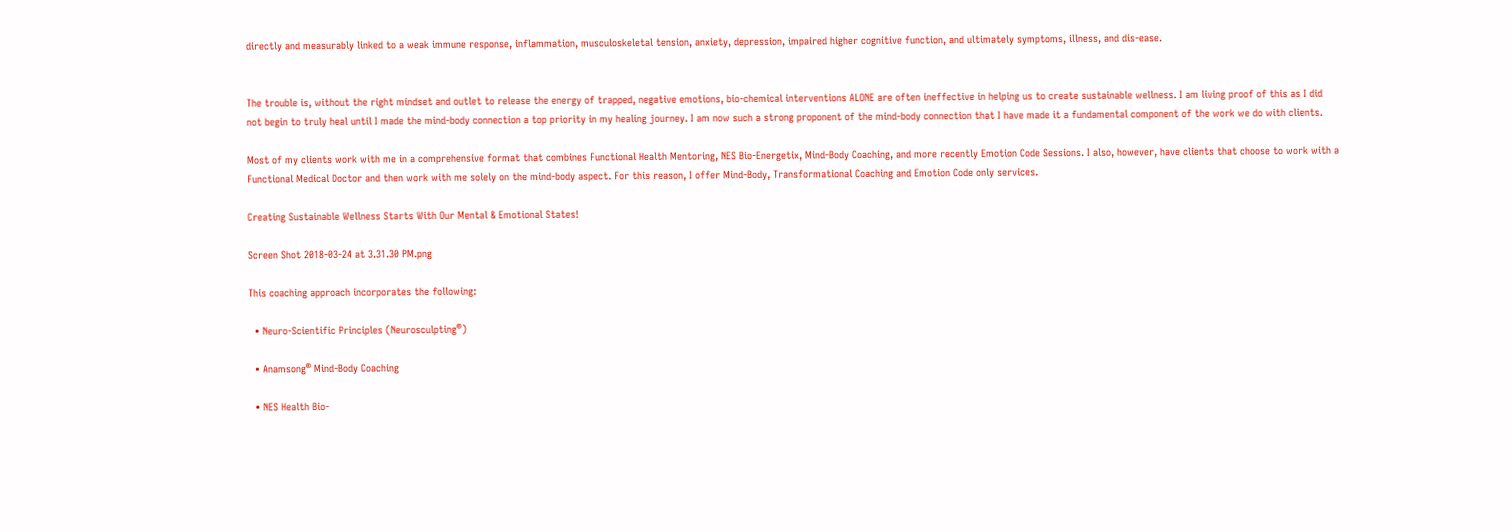directly and measurably linked to a weak immune response, inflammation, musculoskeletal tension, anxiety, depression, impaired higher cognitive function, and ultimately symptoms, illness, and dis-ease.


The trouble is, without the right mindset and outlet to release the energy of trapped, negative emotions, bio-chemical interventions ALONE are often ineffective in helping us to create sustainable wellness. I am living proof of this as I did not begin to truly heal until I made the mind-body connection a top priority in my healing journey. I am now such a strong proponent of the mind-body connection that I have made it a fundamental component of the work we do with clients.

Most of my clients work with me in a comprehensive format that combines Functional Health Mentoring, NES Bio-Energetix, Mind-Body Coaching, and more recently Emotion Code Sessions. I also, however, have clients that choose to work with a Functional Medical Doctor and then work with me solely on the mind-body aspect. For this reason, I offer Mind-Body, Transformational Coaching and Emotion Code only services.

Creating Sustainable Wellness Starts With Our Mental & Emotional States!

Screen Shot 2018-03-24 at 3.31.30 PM.png

This coaching approach incorporates the following:

  • Neuro-Scientific Principles (Neurosculpting®)

  • Anamsong® Mind-Body Coaching

  • NES Health Bio-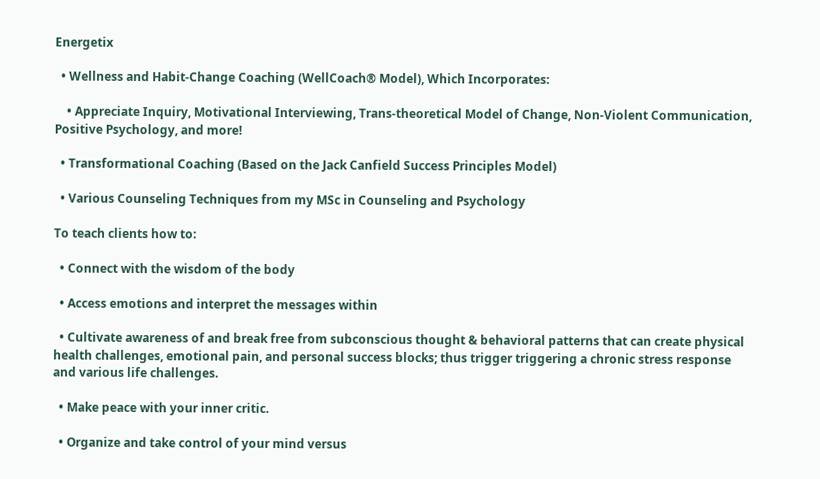Energetix

  • Wellness and Habit-Change Coaching (WellCoach® Model), Which Incorporates:

    • Appreciate Inquiry, Motivational Interviewing, Trans-theoretical Model of Change, Non-Violent Communication, Positive Psychology, and more!

  • Transformational Coaching (Based on the Jack Canfield Success Principles Model)

  • Various Counseling Techniques from my MSc in Counseling and Psychology

To teach clients how to:

  • Connect with the wisdom of the body

  • Access emotions and interpret the messages within

  • Cultivate awareness of and break free from subconscious thought & behavioral patterns that can create physical health challenges, emotional pain, and personal success blocks; thus trigger triggering a chronic stress response and various life challenges.

  • Make peace with your inner critic.

  • Organize and take control of your mind versus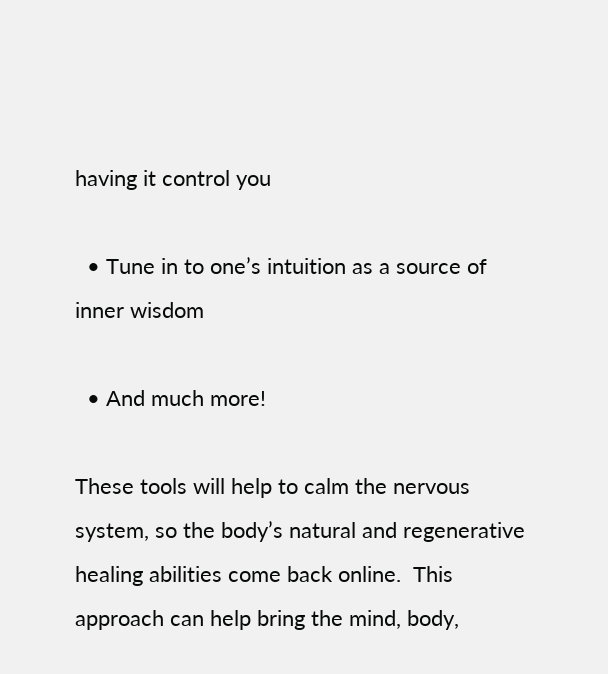having it control you

  • Tune in to one’s intuition as a source of inner wisdom

  • And much more!

These tools will help to calm the nervous system, so the body’s natural and regenerative healing abilities come back online.  This approach can help bring the mind, body,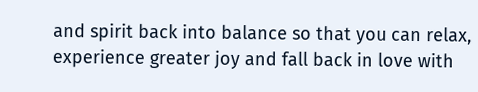and spirit back into balance so that you can relax, experience greater joy and fall back in love with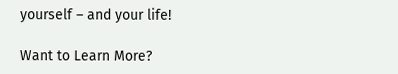yourself – and your life!

Want to Learn More?